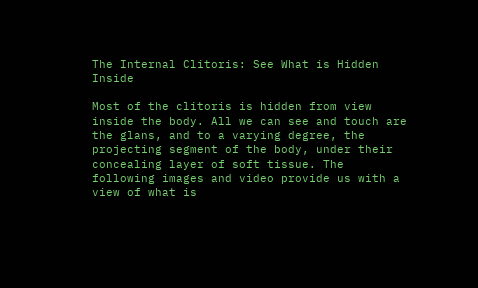The Internal Clitoris: See What is Hidden Inside

Most of the clitoris is hidden from view inside the body. All we can see and touch are the glans, and to a varying degree, the projecting segment of the body, under their concealing layer of soft tissue. The following images and video provide us with a view of what is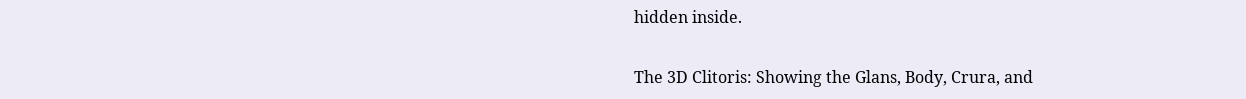hidden inside.

The 3D Clitoris: Showing the Glans, Body, Crura, and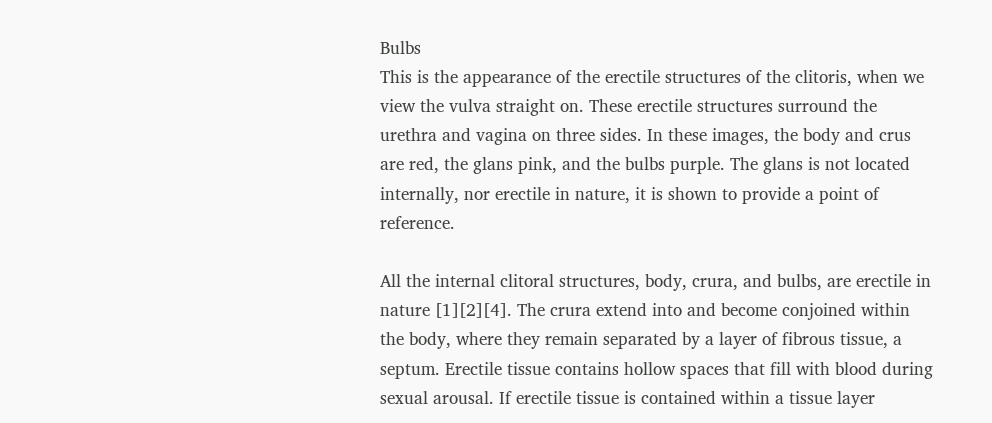Bulbs
This is the appearance of the erectile structures of the clitoris, when we view the vulva straight on. These erectile structures surround the urethra and vagina on three sides. In these images, the body and crus are red, the glans pink, and the bulbs purple. The glans is not located internally, nor erectile in nature, it is shown to provide a point of reference.

All the internal clitoral structures, body, crura, and bulbs, are erectile in nature [1][2][4]. The crura extend into and become conjoined within the body, where they remain separated by a layer of fibrous tissue, a septum. Erectile tissue contains hollow spaces that fill with blood during sexual arousal. If erectile tissue is contained within a tissue layer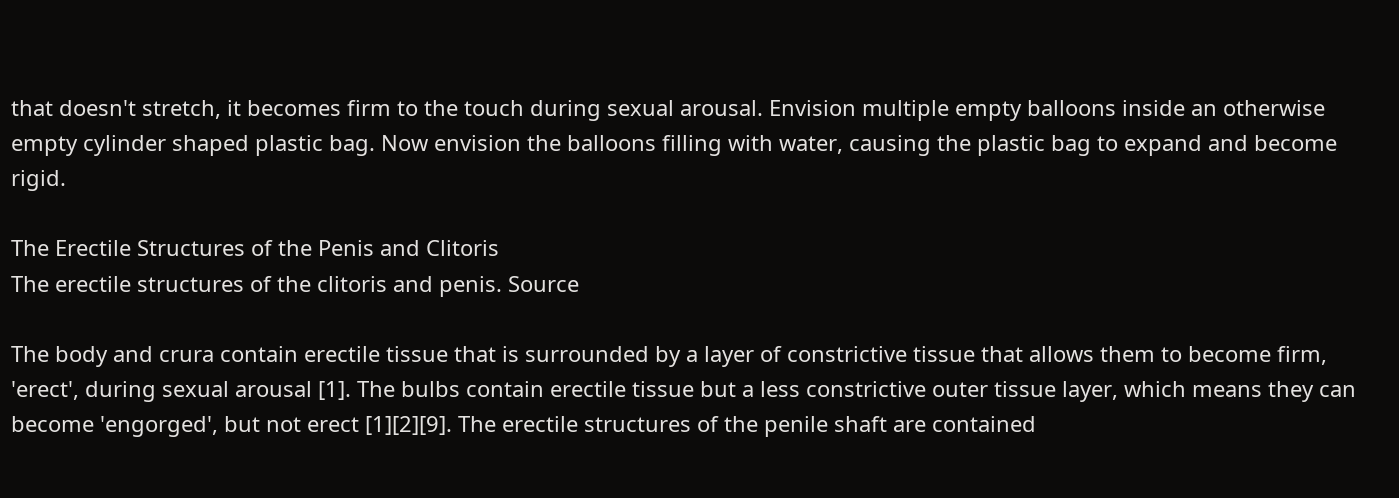that doesn't stretch, it becomes firm to the touch during sexual arousal. Envision multiple empty balloons inside an otherwise empty cylinder shaped plastic bag. Now envision the balloons filling with water, causing the plastic bag to expand and become rigid.

The Erectile Structures of the Penis and Clitoris
The erectile structures of the clitoris and penis. Source

The body and crura contain erectile tissue that is surrounded by a layer of constrictive tissue that allows them to become firm, 'erect', during sexual arousal [1]. The bulbs contain erectile tissue but a less constrictive outer tissue layer, which means they can become 'engorged', but not erect [1][2][9]. The erectile structures of the penile shaft are contained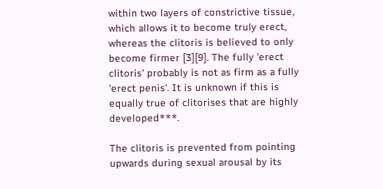within two layers of constrictive tissue, which allows it to become truly erect, whereas the clitoris is believed to only become firmer [3][9]. The fully 'erect clitoris' probably is not as firm as a fully 'erect penis'. It is unknown if this is equally true of clitorises that are highly developed***.

The clitoris is prevented from pointing upwards during sexual arousal by its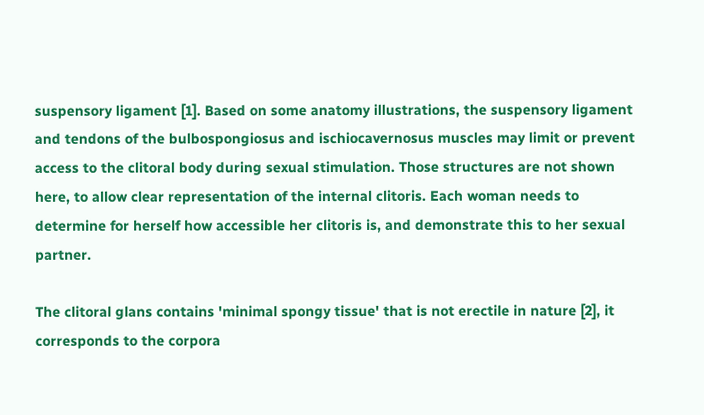suspensory ligament [1]. Based on some anatomy illustrations, the suspensory ligament and tendons of the bulbospongiosus and ischiocavernosus muscles may limit or prevent access to the clitoral body during sexual stimulation. Those structures are not shown here, to allow clear representation of the internal clitoris. Each woman needs to determine for herself how accessible her clitoris is, and demonstrate this to her sexual partner.

The clitoral glans contains 'minimal spongy tissue' that is not erectile in nature [2], it corresponds to the corpora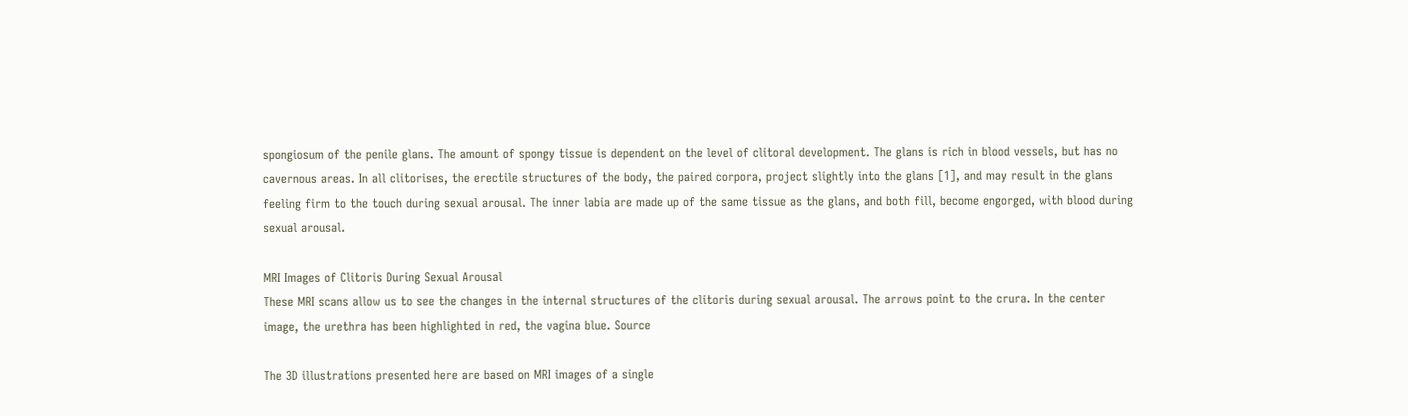spongiosum of the penile glans. The amount of spongy tissue is dependent on the level of clitoral development. The glans is rich in blood vessels, but has no cavernous areas. In all clitorises, the erectile structures of the body, the paired corpora, project slightly into the glans [1], and may result in the glans feeling firm to the touch during sexual arousal. The inner labia are made up of the same tissue as the glans, and both fill, become engorged, with blood during sexual arousal.

MRI Images of Clitoris During Sexual Arousal
These MRI scans allow us to see the changes in the internal structures of the clitoris during sexual arousal. The arrows point to the crura. In the center image, the urethra has been highlighted in red, the vagina blue. Source

The 3D illustrations presented here are based on MRI images of a single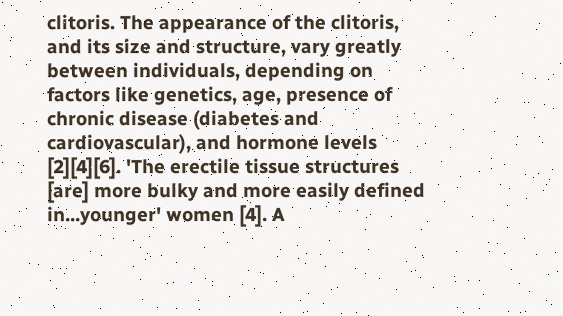clitoris. The appearance of the clitoris, and its size and structure, vary greatly between individuals, depending on factors like genetics, age, presence of chronic disease (diabetes and cardiovascular), and hormone levels [2][4][6]. 'The erectile tissue structures [are] more bulky and more easily defined in...younger' women [4]. A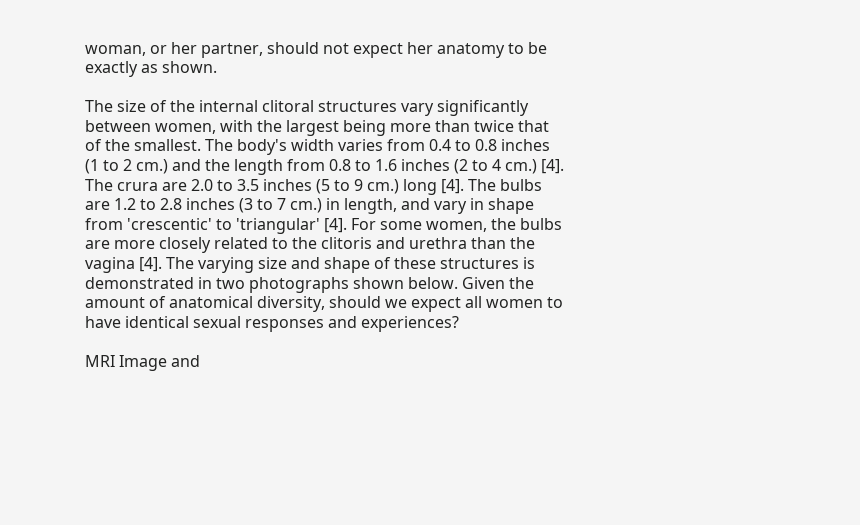woman, or her partner, should not expect her anatomy to be exactly as shown.

The size of the internal clitoral structures vary significantly between women, with the largest being more than twice that of the smallest. The body's width varies from 0.4 to 0.8 inches (1 to 2 cm.) and the length from 0.8 to 1.6 inches (2 to 4 cm.) [4]. The crura are 2.0 to 3.5 inches (5 to 9 cm.) long [4]. The bulbs are 1.2 to 2.8 inches (3 to 7 cm.) in length, and vary in shape from 'crescentic' to 'triangular' [4]. For some women, the bulbs are more closely related to the clitoris and urethra than the vagina [4]. The varying size and shape of these structures is demonstrated in two photographs shown below. Given the amount of anatomical diversity, should we expect all women to have identical sexual responses and experiences?

MRI Image and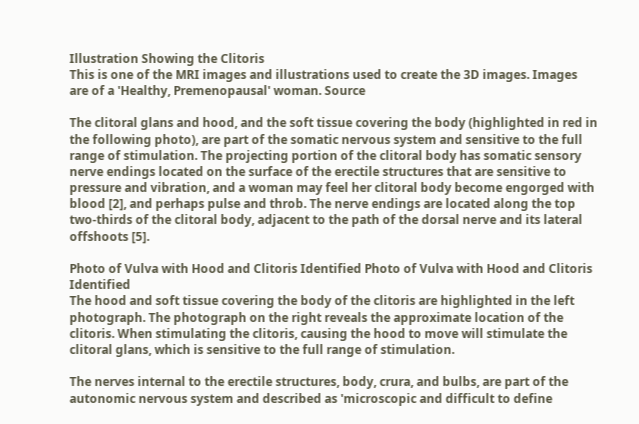Illustration Showing the Clitoris
This is one of the MRI images and illustrations used to create the 3D images. Images are of a 'Healthy, Premenopausal' woman. Source

The clitoral glans and hood, and the soft tissue covering the body (highlighted in red in the following photo), are part of the somatic nervous system and sensitive to the full range of stimulation. The projecting portion of the clitoral body has somatic sensory nerve endings located on the surface of the erectile structures that are sensitive to pressure and vibration, and a woman may feel her clitoral body become engorged with blood [2], and perhaps pulse and throb. The nerve endings are located along the top two-thirds of the clitoral body, adjacent to the path of the dorsal nerve and its lateral offshoots [5].

Photo of Vulva with Hood and Clitoris Identified Photo of Vulva with Hood and Clitoris Identified
The hood and soft tissue covering the body of the clitoris are highlighted in the left photograph. The photograph on the right reveals the approximate location of the clitoris. When stimulating the clitoris, causing the hood to move will stimulate the clitoral glans, which is sensitive to the full range of stimulation.

The nerves internal to the erectile structures, body, crura, and bulbs, are part of the autonomic nervous system and described as 'microscopic and difficult to define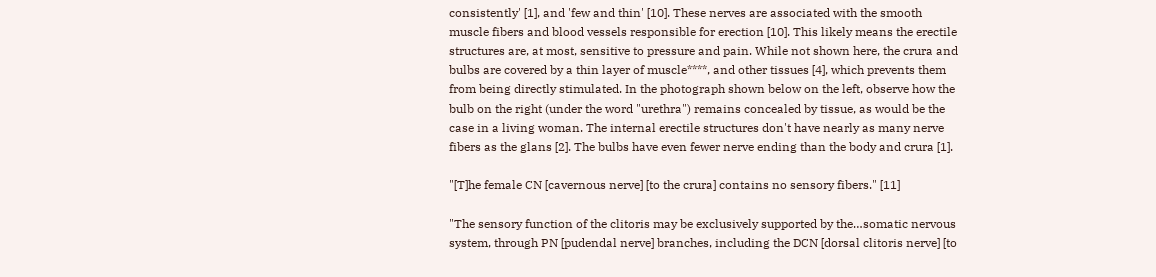consistently' [1], and 'few and thin' [10]. These nerves are associated with the smooth muscle fibers and blood vessels responsible for erection [10]. This likely means the erectile structures are, at most, sensitive to pressure and pain. While not shown here, the crura and bulbs are covered by a thin layer of muscle****, and other tissues [4], which prevents them from being directly stimulated. In the photograph shown below on the left, observe how the bulb on the right (under the word "urethra") remains concealed by tissue, as would be the case in a living woman. The internal erectile structures don't have nearly as many nerve fibers as the glans [2]. The bulbs have even fewer nerve ending than the body and crura [1].

"[T]he female CN [cavernous nerve] [to the crura] contains no sensory fibers." [11]

"The sensory function of the clitoris may be exclusively supported by the…somatic nervous system, through PN [pudendal nerve] branches, including the DCN [dorsal clitoris nerve] [to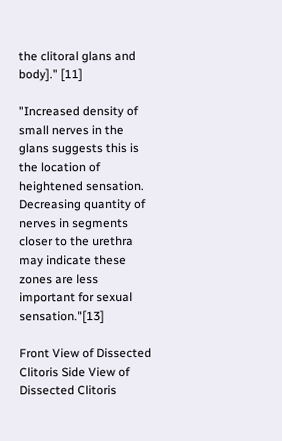the clitoral glans and body]." [11]

"Increased density of small nerves in the glans suggests this is the location of heightened sensation. Decreasing quantity of nerves in segments closer to the urethra may indicate these zones are less important for sexual sensation."[13]

Front View of Dissected Clitoris Side View of Dissected Clitoris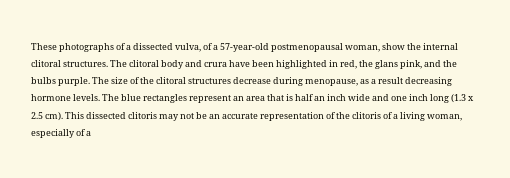These photographs of a dissected vulva, of a 57-year-old postmenopausal woman, show the internal clitoral structures. The clitoral body and crura have been highlighted in red, the glans pink, and the bulbs purple. The size of the clitoral structures decrease during menopause, as a result decreasing hormone levels. The blue rectangles represent an area that is half an inch wide and one inch long (1.3 x 2.5 cm). This dissected clitoris may not be an accurate representation of the clitoris of a living woman, especially of a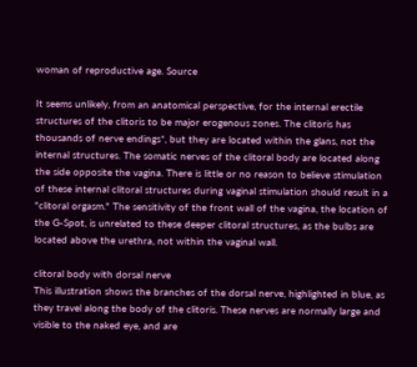woman of reproductive age. Source

It seems unlikely, from an anatomical perspective, for the internal erectile structures of the clitoris to be major erogenous zones. The clitoris has thousands of nerve endings*, but they are located within the glans, not the internal structures. The somatic nerves of the clitoral body are located along the side opposite the vagina. There is little or no reason to believe stimulation of these internal clitoral structures during vaginal stimulation should result in a "clitoral orgasm." The sensitivity of the front wall of the vagina, the location of the G-Spot, is unrelated to these deeper clitoral structures, as the bulbs are located above the urethra, not within the vaginal wall.

clitoral body with dorsal nerve
This illustration shows the branches of the dorsal nerve, highlighted in blue, as they travel along the body of the clitoris. These nerves are normally large and visible to the naked eye, and are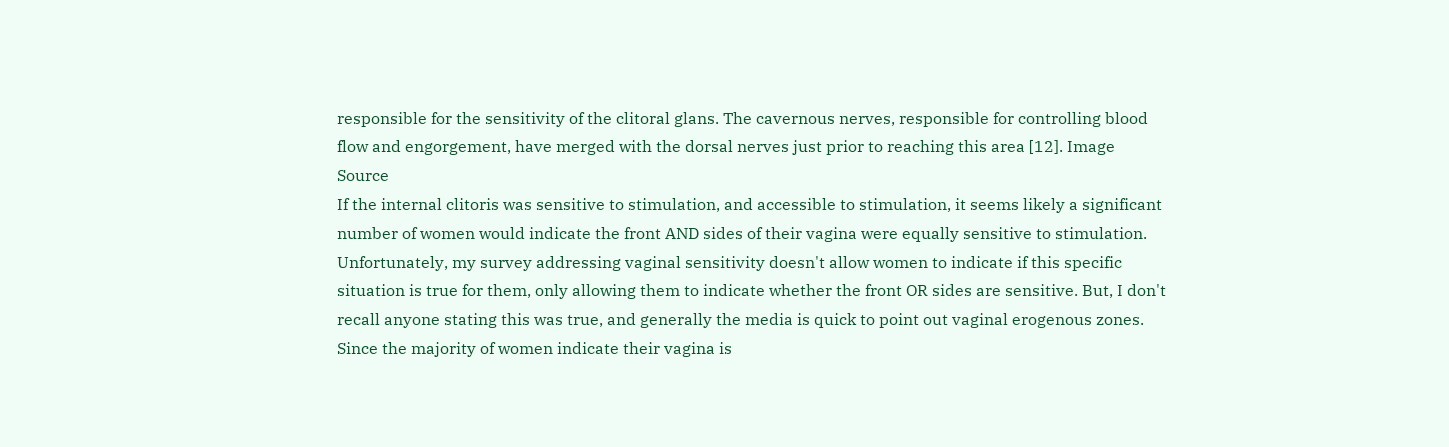responsible for the sensitivity of the clitoral glans. The cavernous nerves, responsible for controlling blood flow and engorgement, have merged with the dorsal nerves just prior to reaching this area [12]. Image Source
If the internal clitoris was sensitive to stimulation, and accessible to stimulation, it seems likely a significant number of women would indicate the front AND sides of their vagina were equally sensitive to stimulation. Unfortunately, my survey addressing vaginal sensitivity doesn't allow women to indicate if this specific situation is true for them, only allowing them to indicate whether the front OR sides are sensitive. But, I don't recall anyone stating this was true, and generally the media is quick to point out vaginal erogenous zones. Since the majority of women indicate their vagina is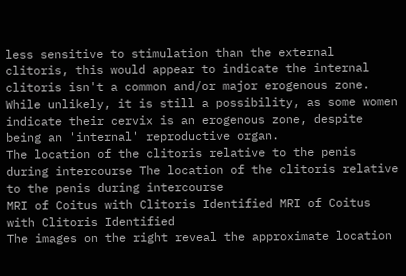less sensitive to stimulation than the external clitoris, this would appear to indicate the internal clitoris isn't a common and/or major erogenous zone. While unlikely, it is still a possibility, as some women indicate their cervix is an erogenous zone, despite being an 'internal' reproductive organ.
The location of the clitoris relative to the penis during intercourse The location of the clitoris relative to the penis during intercourse
MRI of Coitus with Clitoris Identified MRI of Coitus with Clitoris Identified
The images on the right reveal the approximate location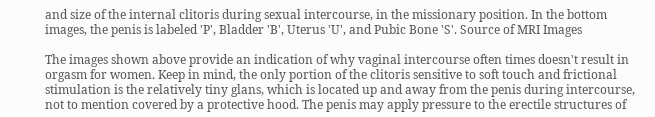and size of the internal clitoris during sexual intercourse, in the missionary position. In the bottom images, the penis is labeled 'P', Bladder 'B', Uterus 'U', and Pubic Bone 'S'. Source of MRI Images

The images shown above provide an indication of why vaginal intercourse often times doesn't result in orgasm for women. Keep in mind, the only portion of the clitoris sensitive to soft touch and frictional stimulation is the relatively tiny glans, which is located up and away from the penis during intercourse, not to mention covered by a protective hood. The penis may apply pressure to the erectile structures of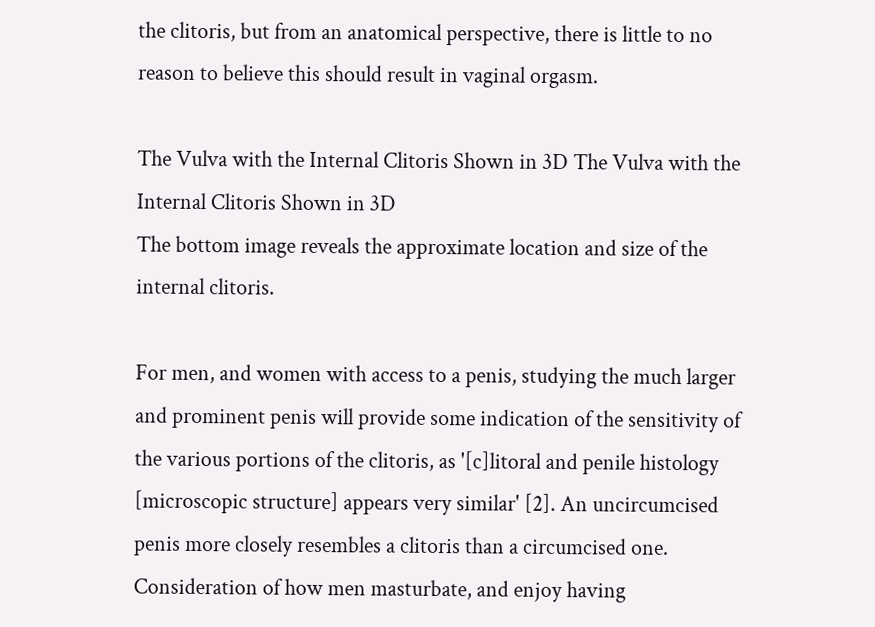the clitoris, but from an anatomical perspective, there is little to no reason to believe this should result in vaginal orgasm.

The Vulva with the Internal Clitoris Shown in 3D The Vulva with the Internal Clitoris Shown in 3D
The bottom image reveals the approximate location and size of the internal clitoris.

For men, and women with access to a penis, studying the much larger and prominent penis will provide some indication of the sensitivity of the various portions of the clitoris, as '[c]litoral and penile histology [microscopic structure] appears very similar' [2]. An uncircumcised penis more closely resembles a clitoris than a circumcised one. Consideration of how men masturbate, and enjoy having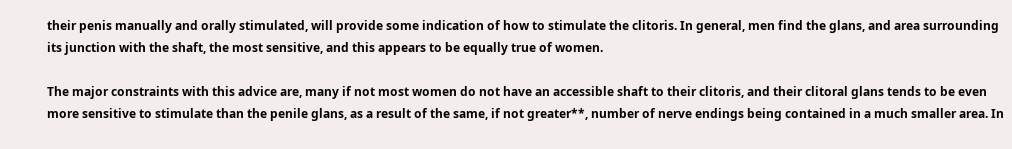their penis manually and orally stimulated, will provide some indication of how to stimulate the clitoris. In general, men find the glans, and area surrounding its junction with the shaft, the most sensitive, and this appears to be equally true of women.

The major constraints with this advice are, many if not most women do not have an accessible shaft to their clitoris, and their clitoral glans tends to be even more sensitive to stimulate than the penile glans, as a result of the same, if not greater**, number of nerve endings being contained in a much smaller area. In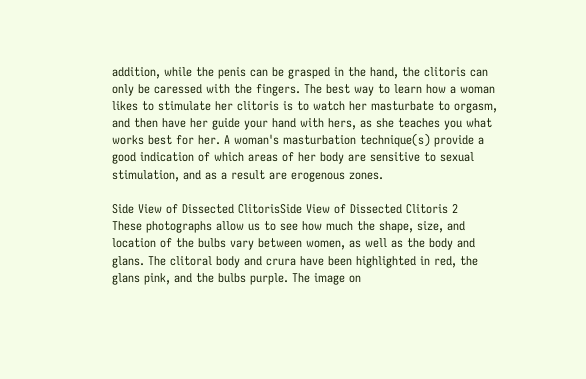addition, while the penis can be grasped in the hand, the clitoris can only be caressed with the fingers. The best way to learn how a woman likes to stimulate her clitoris is to watch her masturbate to orgasm, and then have her guide your hand with hers, as she teaches you what works best for her. A woman's masturbation technique(s) provide a good indication of which areas of her body are sensitive to sexual stimulation, and as a result are erogenous zones.

Side View of Dissected ClitorisSide View of Dissected Clitoris 2
These photographs allow us to see how much the shape, size, and location of the bulbs vary between women, as well as the body and glans. The clitoral body and crura have been highlighted in red, the glans pink, and the bulbs purple. The image on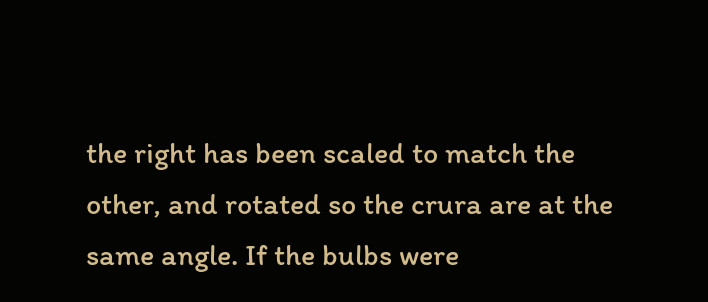the right has been scaled to match the other, and rotated so the crura are at the same angle. If the bulbs were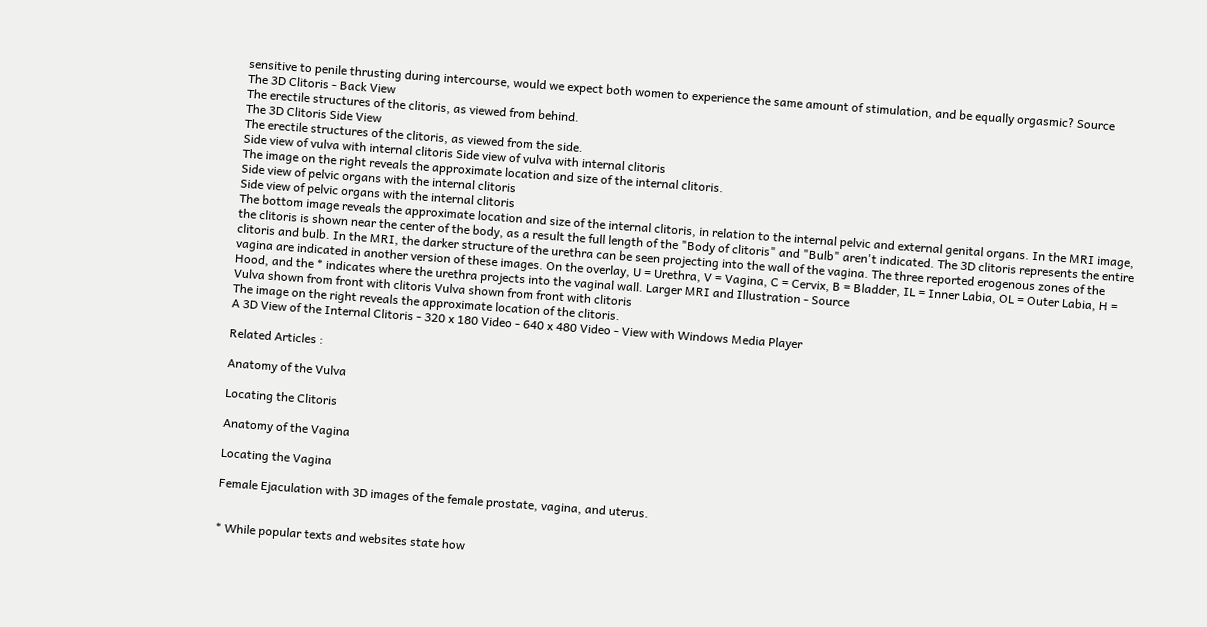sensitive to penile thrusting during intercourse, would we expect both women to experience the same amount of stimulation, and be equally orgasmic? Source
The 3D Clitoris - Back View
The erectile structures of the clitoris, as viewed from behind.
The 3D Clitoris Side View
The erectile structures of the clitoris, as viewed from the side.
Side view of vulva with internal clitoris Side view of vulva with internal clitoris
The image on the right reveals the approximate location and size of the internal clitoris.
Side view of pelvic organs with the internal clitoris
Side view of pelvic organs with the internal clitoris
The bottom image reveals the approximate location and size of the internal clitoris, in relation to the internal pelvic and external genital organs. In the MRI image, the clitoris is shown near the center of the body, as a result the full length of the "Body of clitoris" and "Bulb" aren't indicated. The 3D clitoris represents the entire clitoris and bulb. In the MRI, the darker structure of the urethra can be seen projecting into the wall of the vagina. The three reported erogenous zones of the vagina are indicated in another version of these images. On the overlay, U = Urethra, V = Vagina, C = Cervix, B = Bladder, IL = Inner Labia, OL = Outer Labia, H = Hood, and the * indicates where the urethra projects into the vaginal wall. Larger MRI and Illustration - Source
Vulva shown from front with clitoris Vulva shown from front with clitoris
The image on the right reveals the approximate location of the clitoris.
A 3D View of the Internal Clitoris - 320 x 180 Video - 640 x 480 Video - View with Windows Media Player

Related Articles :

Anatomy of the Vulva

Locating the Clitoris

Anatomy of the Vagina

Locating the Vagina

Female Ejaculation with 3D images of the female prostate, vagina, and uterus.


* While popular texts and websites state how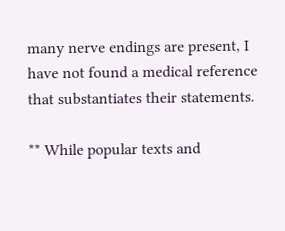many nerve endings are present, I have not found a medical reference that substantiates their statements.

** While popular texts and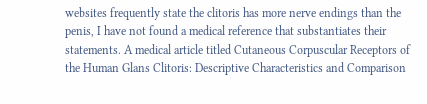websites frequently state the clitoris has more nerve endings than the penis, I have not found a medical reference that substantiates their statements. A medical article titled Cutaneous Corpuscular Receptors of the Human Glans Clitoris: Descriptive Characteristics and Comparison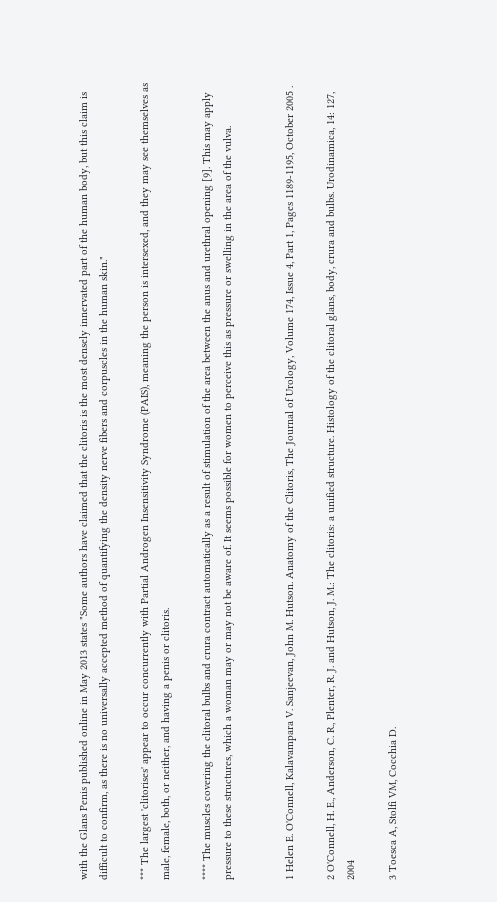with the Glans Penis published online in May 2013 states "Some authors have claimed that the clitoris is the most densely innervated part of the human body, but this claim is difficult to confirm, as there is no universally accepted method of quantifying the density nerve fibers and corpuscles in the human skin."

*** The largest 'clitorises' appear to occur concurrently with Partial Androgen Insensitivity Syndrome (PAIS), meaning the person is intersexed, and they may see themselves as male, female, both, or neither, and having a penis or clitoris.

**** The muscles covering the clitoral bulbs and crura contract automatically as a result of stimulation of the area between the anus and urethral opening [9]. This may apply pressure to these structures, which a woman may or may not be aware of. It seems possible for women to perceive this as pressure or swelling in the area of the vulva.


1 Helen E. O'Connell, Kalavampara V. Sanjeevan, John M. Hutson. Anatomy of the Clitoris, The Journal of Urology, Volume 174, Issue 4, Part 1, Pages 1189-1195, October 2005 .

2 O'Connell, H. E., Anderson, C. R., Plenter, R. J. and Hutson, J. M.: The clitoris: a unified structure. Histology of the clitoral glans, body, crura and bulbs. Urodinamica, 14: 127, 2004

3 Toesca A, Stolfi VM, Cocchia D.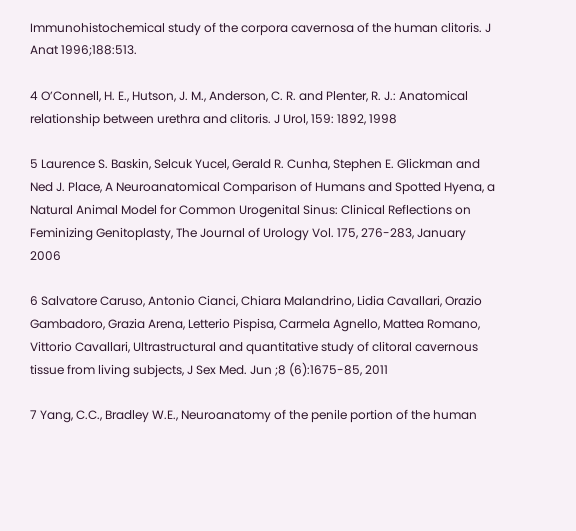Immunohistochemical study of the corpora cavernosa of the human clitoris. J Anat 1996;188:513.

4 O’Connell, H. E., Hutson, J. M., Anderson, C. R. and Plenter, R. J.: Anatomical relationship between urethra and clitoris. J Urol, 159: 1892, 1998

5 Laurence S. Baskin, Selcuk Yucel, Gerald R. Cunha, Stephen E. Glickman and Ned J. Place, A Neuroanatomical Comparison of Humans and Spotted Hyena, a Natural Animal Model for Common Urogenital Sinus: Clinical Reflections on Feminizing Genitoplasty, The Journal of Urology Vol. 175, 276-283, January 2006

6 Salvatore Caruso, Antonio Cianci, Chiara Malandrino, Lidia Cavallari, Orazio Gambadoro, Grazia Arena, Letterio Pispisa, Carmela Agnello, Mattea Romano, Vittorio Cavallari, Ultrastructural and quantitative study of clitoral cavernous tissue from living subjects, J Sex Med. Jun ;8 (6):1675-85, 2011

7 Yang, C.C., Bradley W.E., Neuroanatomy of the penile portion of the human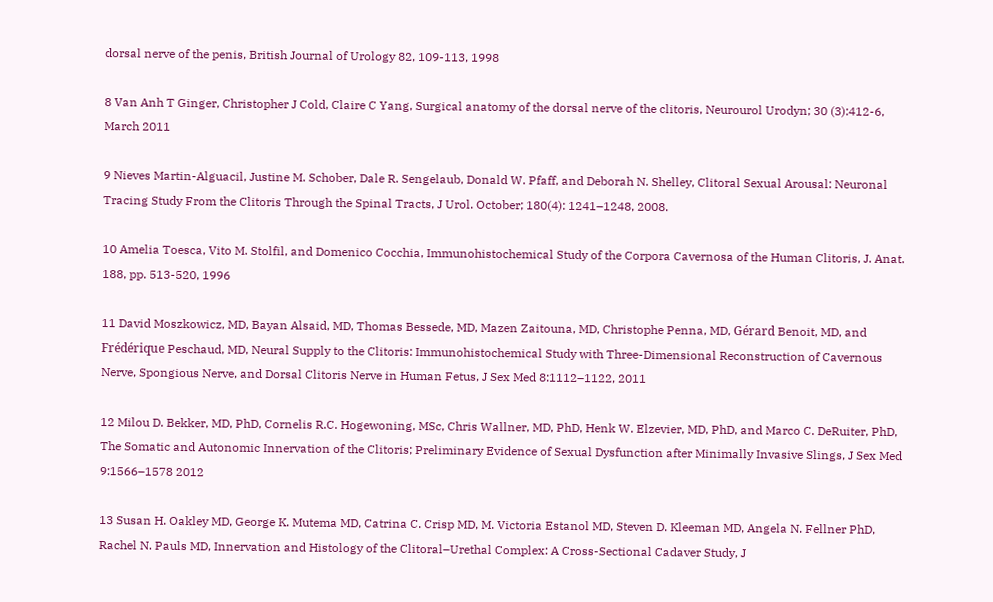dorsal nerve of the penis, British Journal of Urology 82, 109-113, 1998

8 Van Anh T Ginger, Christopher J Cold, Claire C Yang, Surgical anatomy of the dorsal nerve of the clitoris, Neurourol Urodyn; 30 (3):412-6, March 2011

9 Nieves Martin-Alguacil, Justine M. Schober, Dale R. Sengelaub, Donald W. Pfaff, and Deborah N. Shelley, Clitoral Sexual Arousal: Neuronal Tracing Study From the Clitoris Through the Spinal Tracts, J Urol. October; 180(4): 1241–1248, 2008.

10 Amelia Toesca, Vito M. Stolfil, and Domenico Cocchia, Immunohistochemical Study of the Corpora Cavernosa of the Human Clitoris, J. Anat. 188, pp. 513-520, 1996

11 David Moszkowicz, MD, Bayan Alsaid, MD, Thomas Bessede, MD, Mazen Zaitouna, MD, Christophe Penna, MD, Gérard Benoit, MD, and Frédérique Peschaud, MD, Neural Supply to the Clitoris: Immunohistochemical Study with Three-Dimensional Reconstruction of Cavernous Nerve, Spongious Nerve, and Dorsal Clitoris Nerve in Human Fetus, J Sex Med 8:1112–1122, 2011

12 Milou D. Bekker, MD, PhD, Cornelis R.C. Hogewoning, MSc, Chris Wallner, MD, PhD, Henk W. Elzevier, MD, PhD, and Marco C. DeRuiter, PhD, The Somatic and Autonomic Innervation of the Clitoris; Preliminary Evidence of Sexual Dysfunction after Minimally Invasive Slings, J Sex Med 9:1566–1578 2012

13 Susan H. Oakley MD, George K. Mutema MD, Catrina C. Crisp MD, M. Victoria Estanol MD, Steven D. Kleeman MD, Angela N. Fellner PhD, Rachel N. Pauls MD, Innervation and Histology of the Clitoral–Urethal Complex: A Cross-Sectional Cadaver Study, J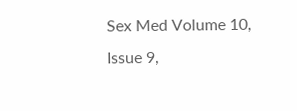Sex Med Volume 10, Issue 9,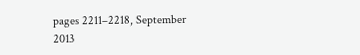pages 2211–2218, September 2013